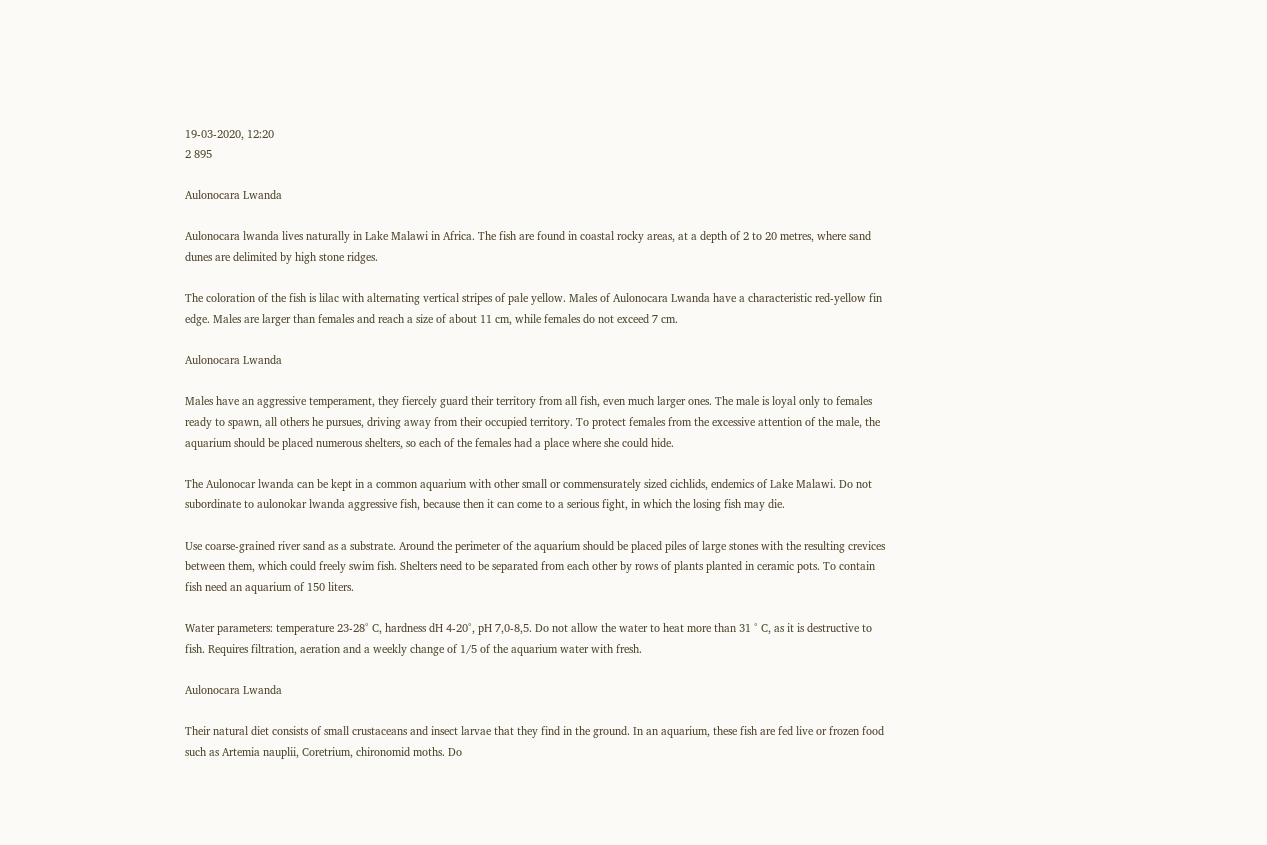19-03-2020, 12:20
2 895

Aulonocara Lwanda

Aulonocara lwanda lives naturally in Lake Malawi in Africa. The fish are found in coastal rocky areas, at a depth of 2 to 20 metres, where sand dunes are delimited by high stone ridges.

The coloration of the fish is lilac with alternating vertical stripes of pale yellow. Males of Aulonocara Lwanda have a characteristic red-yellow fin edge. Males are larger than females and reach a size of about 11 cm, while females do not exceed 7 cm.

Aulonocara Lwanda

Males have an aggressive temperament, they fiercely guard their territory from all fish, even much larger ones. The male is loyal only to females ready to spawn, all others he pursues, driving away from their occupied territory. To protect females from the excessive attention of the male, the aquarium should be placed numerous shelters, so each of the females had a place where she could hide.

The Aulonocar lwanda can be kept in a common aquarium with other small or commensurately sized cichlids, endemics of Lake Malawi. Do not subordinate to aulonokar lwanda aggressive fish, because then it can come to a serious fight, in which the losing fish may die.

Use coarse-grained river sand as a substrate. Around the perimeter of the aquarium should be placed piles of large stones with the resulting crevices between them, which could freely swim fish. Shelters need to be separated from each other by rows of plants planted in ceramic pots. To contain fish need an aquarium of 150 liters.

Water parameters: temperature 23-28° C, hardness dH 4-20°, pH 7,0-8,5. Do not allow the water to heat more than 31 ° C, as it is destructive to fish. Requires filtration, aeration and a weekly change of 1/5 of the aquarium water with fresh.

Aulonocara Lwanda

Their natural diet consists of small crustaceans and insect larvae that they find in the ground. In an aquarium, these fish are fed live or frozen food such as Artemia nauplii, Coretrium, chironomid moths. Do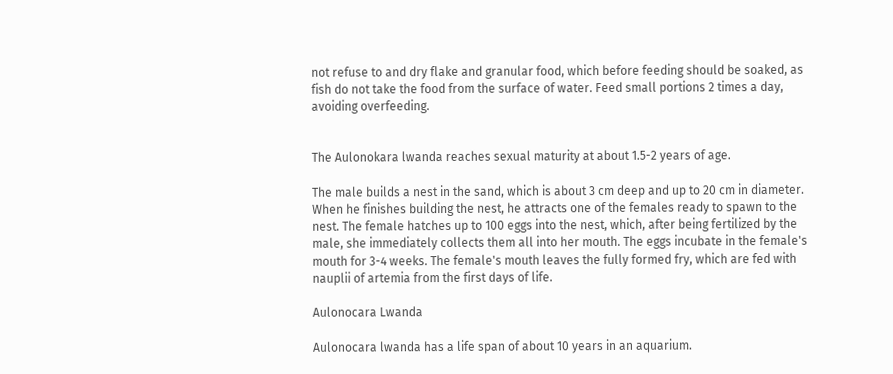not refuse to and dry flake and granular food, which before feeding should be soaked, as fish do not take the food from the surface of water. Feed small portions 2 times a day, avoiding overfeeding.


The Aulonokara lwanda reaches sexual maturity at about 1.5-2 years of age.

The male builds a nest in the sand, which is about 3 cm deep and up to 20 cm in diameter. When he finishes building the nest, he attracts one of the females ready to spawn to the nest. The female hatches up to 100 eggs into the nest, which, after being fertilized by the male, she immediately collects them all into her mouth. The eggs incubate in the female's mouth for 3-4 weeks. The female's mouth leaves the fully formed fry, which are fed with nauplii of artemia from the first days of life.

Aulonocara Lwanda

Aulonocara lwanda has a life span of about 10 years in an aquarium.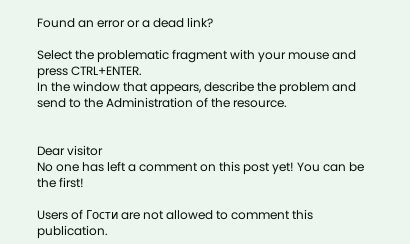Found an error or a dead link?

Select the problematic fragment with your mouse and press CTRL+ENTER.
In the window that appears, describe the problem and send to the Administration of the resource.


Dear visitor
No one has left a comment on this post yet! You can be the first!

Users of Гости are not allowed to comment this publication.